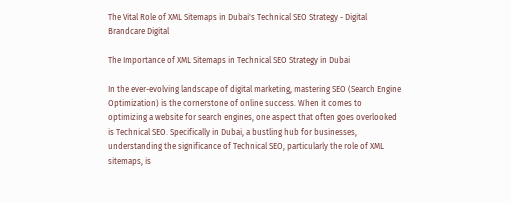The Vital Role of XML Sitemaps in Dubai's Technical SEO Strategy - Digital Brandcare Digital

The Importance of XML Sitemaps in Technical SEO Strategy in Dubai

In the ever-evolving landscape of digital marketing, mastering SEO (Search Engine Optimization) is the cornerstone of online success. When it comes to optimizing a website for search engines, one aspect that often goes overlooked is Technical SEO. Specifically in Dubai, a bustling hub for businesses, understanding the significance of Technical SEO, particularly the role of XML sitemaps, is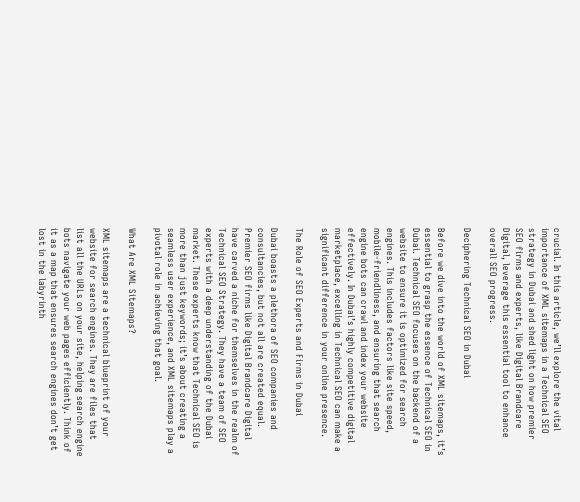crucial. In this article, we’ll explore the vital importance of XML sitemaps in a Technical SEO strategy in Dubai and shed light on how premier SEO firms and experts, like Digital Brandcare Digital, leverage this essential tool to enhance overall SEO progress.

Deciphering Technical SEO in Dubai

Before we dive into the world of XML sitemaps, it’s essential to grasp the essence of Technical SEO in Dubai. Technical SEO focuses on the backend of a website to ensure it is optimized for search engines. This includes factors like site speed, mobile-friendliness, and ensuring that search engine bots can crawl and index your website effectively. In Dubai’s highly competitive digital marketplace, excelling in Technical SEO can make a significant difference in your online presence.

The Role of SEO Experts and Firms in Dubai

Dubai boasts a plethora of SEO companies and consultancies, but not all are created equal. Premier SEO firms like Digital Brandcare Digital have carved a niche for themselves in the realm of Technical SEO Strategy. They have a team of SEO experts with a deep understanding of the Dubai market. These experts know that Technical SEO is more than just keywords; it’s about creating a seamless user experience, and XML sitemaps play a pivotal role in achieving that goal.

What Are XML Sitemaps?

XML sitemaps are a technical blueprint of your website for search engines. They are files that list all the URLs on your site, helping search engine bots navigate your web pages efficiently. Think of it as a map that ensures search engines don’t get lost in the labyrinth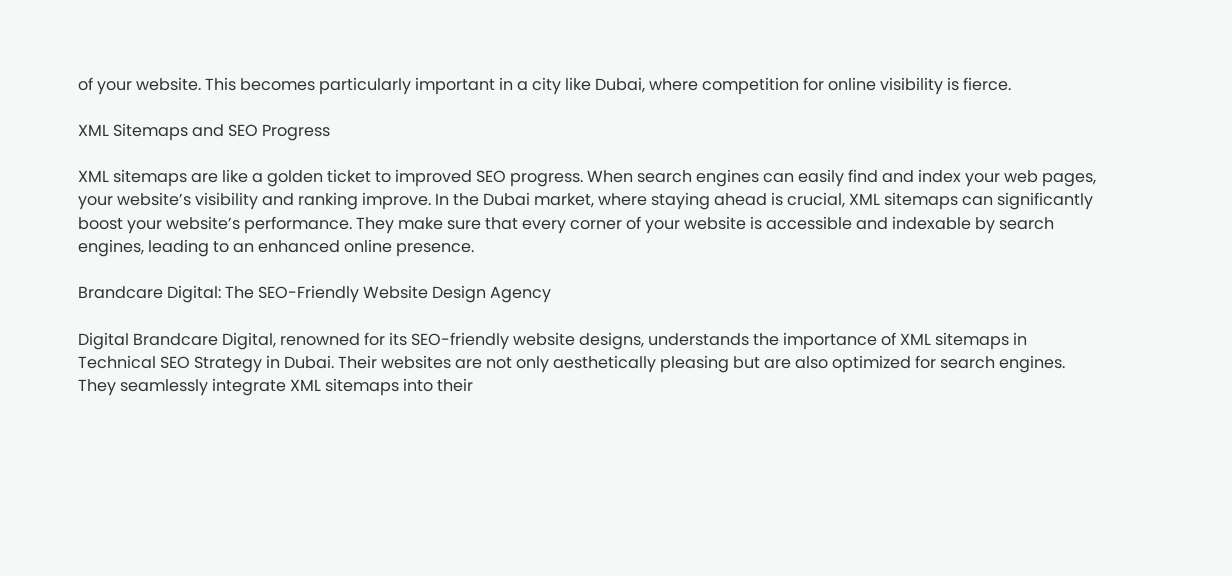of your website. This becomes particularly important in a city like Dubai, where competition for online visibility is fierce.

XML Sitemaps and SEO Progress

XML sitemaps are like a golden ticket to improved SEO progress. When search engines can easily find and index your web pages, your website’s visibility and ranking improve. In the Dubai market, where staying ahead is crucial, XML sitemaps can significantly boost your website’s performance. They make sure that every corner of your website is accessible and indexable by search engines, leading to an enhanced online presence.

Brandcare Digital: The SEO-Friendly Website Design Agency

Digital Brandcare Digital, renowned for its SEO-friendly website designs, understands the importance of XML sitemaps in Technical SEO Strategy in Dubai. Their websites are not only aesthetically pleasing but are also optimized for search engines. They seamlessly integrate XML sitemaps into their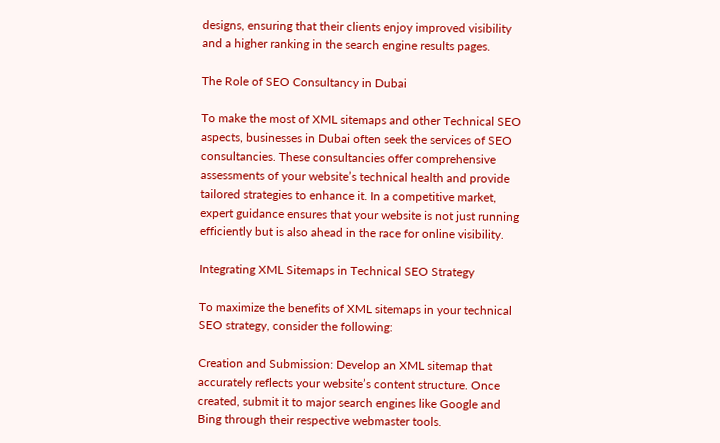designs, ensuring that their clients enjoy improved visibility and a higher ranking in the search engine results pages.

The Role of SEO Consultancy in Dubai

To make the most of XML sitemaps and other Technical SEO aspects, businesses in Dubai often seek the services of SEO consultancies. These consultancies offer comprehensive assessments of your website’s technical health and provide tailored strategies to enhance it. In a competitive market, expert guidance ensures that your website is not just running efficiently but is also ahead in the race for online visibility.

Integrating XML Sitemaps in Technical SEO Strategy

To maximize the benefits of XML sitemaps in your technical SEO strategy, consider the following:

Creation and Submission: Develop an XML sitemap that accurately reflects your website’s content structure. Once created, submit it to major search engines like Google and Bing through their respective webmaster tools.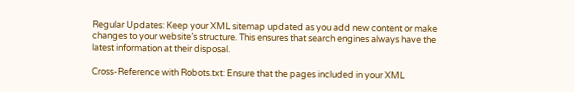Regular Updates: Keep your XML sitemap updated as you add new content or make changes to your website’s structure. This ensures that search engines always have the latest information at their disposal.

Cross-Reference with Robots.txt: Ensure that the pages included in your XML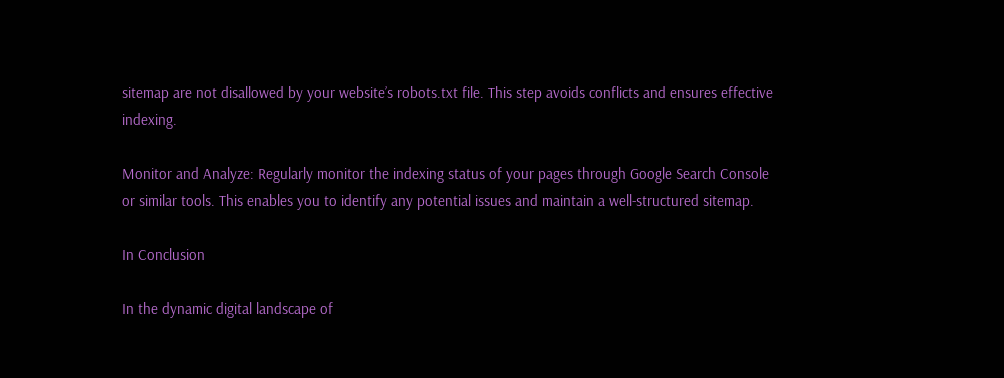sitemap are not disallowed by your website’s robots.txt file. This step avoids conflicts and ensures effective indexing.

Monitor and Analyze: Regularly monitor the indexing status of your pages through Google Search Console or similar tools. This enables you to identify any potential issues and maintain a well-structured sitemap.

In Conclusion

In the dynamic digital landscape of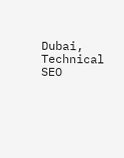Dubai, Technical SEO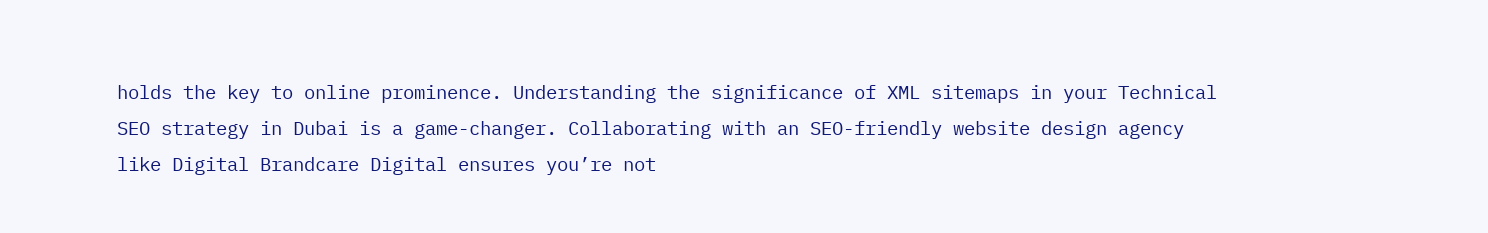holds the key to online prominence. Understanding the significance of XML sitemaps in your Technical SEO strategy in Dubai is a game-changer. Collaborating with an SEO-friendly website design agency like Digital Brandcare Digital ensures you’re not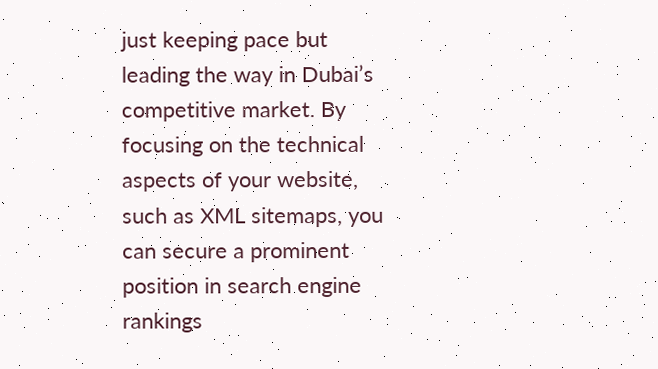just keeping pace but leading the way in Dubai’s competitive market. By focusing on the technical aspects of your website, such as XML sitemaps, you can secure a prominent position in search engine rankings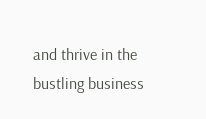and thrive in the bustling business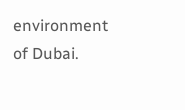environment of Dubai.